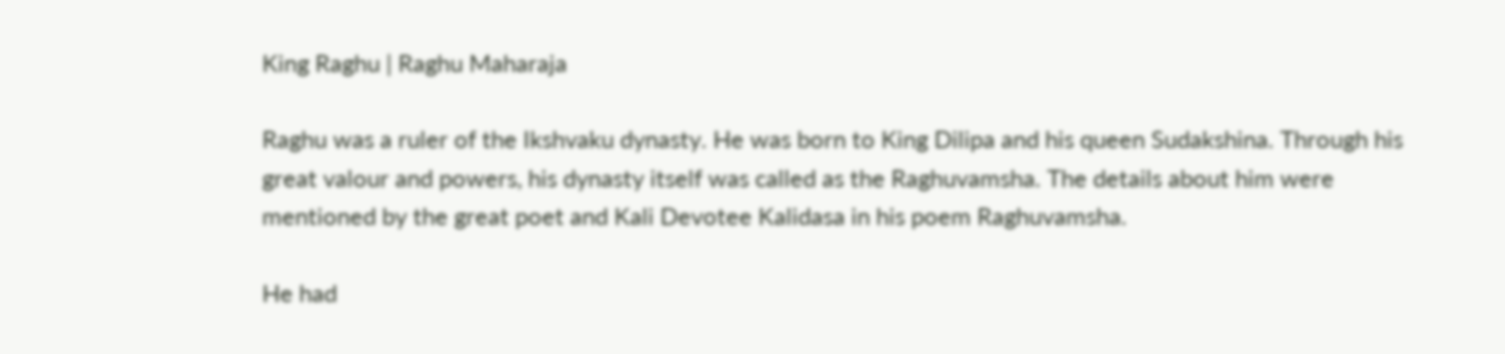King Raghu | Raghu Maharaja

Raghu was a ruler of the Ikshvaku dynasty. He was born to King Dilipa and his queen Sudakshina. Through his great valour and powers, his dynasty itself was called as the Raghuvamsha. The details about him were mentioned by the great poet and Kali Devotee Kalidasa in his poem Raghuvamsha.

He had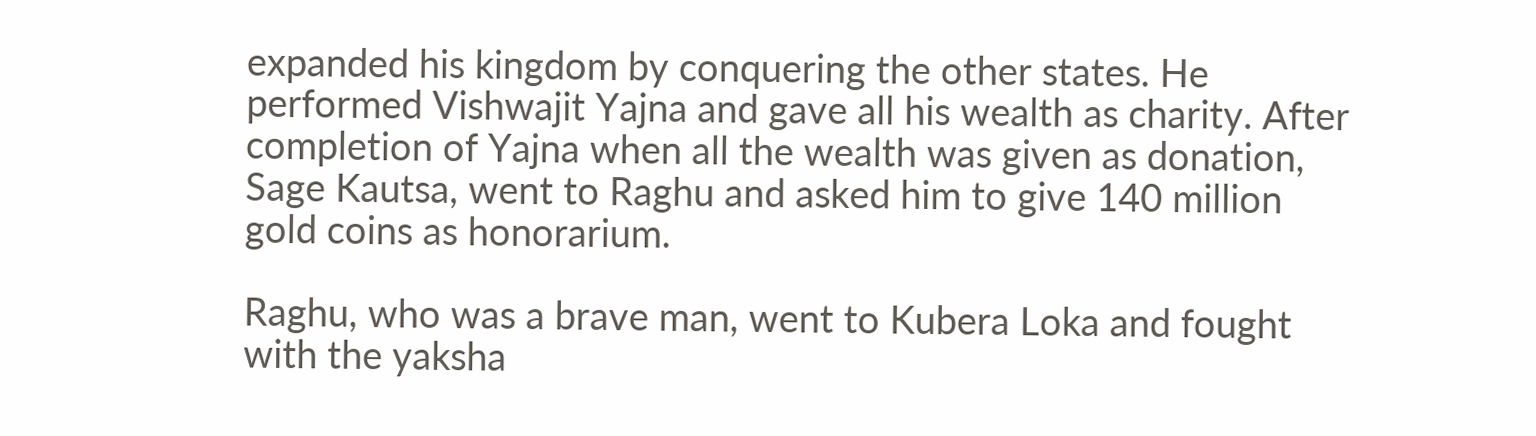expanded his kingdom by conquering the other states. He performed Vishwajit Yajna and gave all his wealth as charity. After completion of Yajna when all the wealth was given as donation, Sage Kautsa, went to Raghu and asked him to give 140 million gold coins as honorarium.

Raghu, who was a brave man, went to Kubera Loka and fought with the yaksha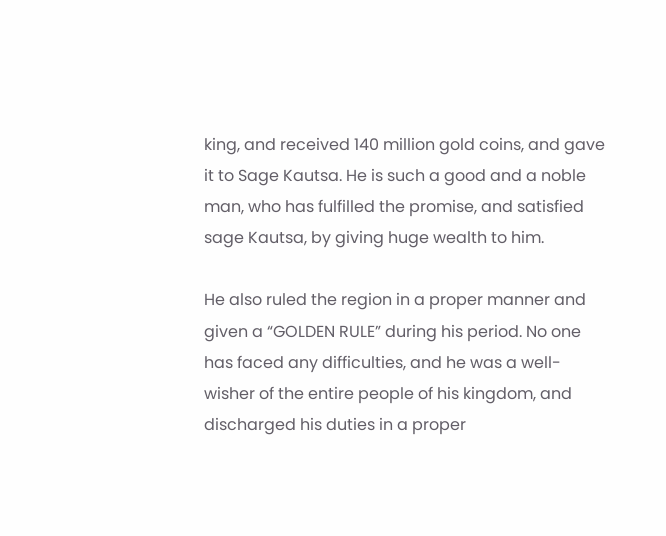king, and received 140 million gold coins, and gave it to Sage Kautsa. He is such a good and a noble man, who has fulfilled the promise, and satisfied sage Kautsa, by giving huge wealth to him.

He also ruled the region in a proper manner and given a “GOLDEN RULE” during his period. No one has faced any difficulties, and he was a well-wisher of the entire people of his kingdom, and discharged his duties in a proper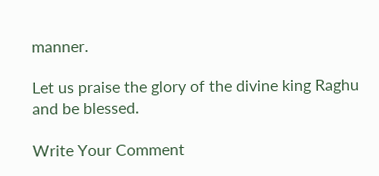manner.

Let us praise the glory of the divine king Raghu and be blessed.

Write Your Comment